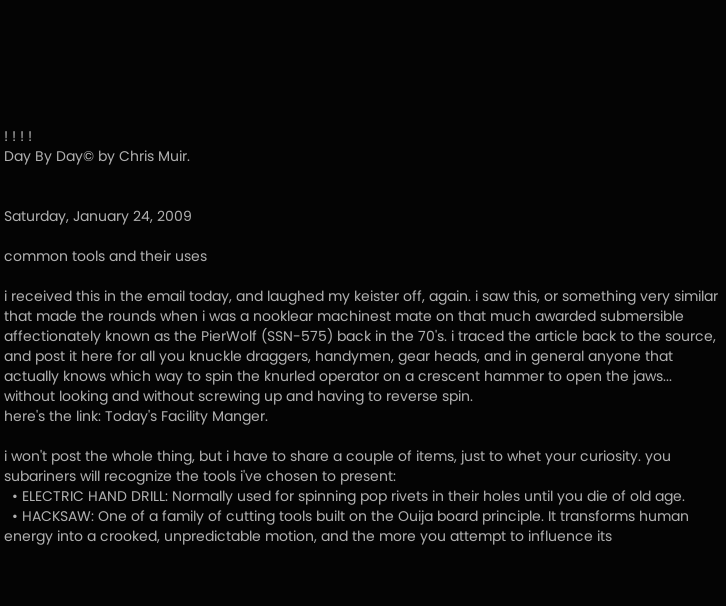! ! ! !
Day By Day© by Chris Muir.


Saturday, January 24, 2009

common tools and their uses

i received this in the email today, and laughed my keister off, again. i saw this, or something very similar that made the rounds when i was a nooklear machinest mate on that much awarded submersible affectionately known as the PierWolf (SSN-575) back in the 70's. i traced the article back to the source, and post it here for all you knuckle draggers, handymen, gear heads, and in general anyone that actually knows which way to spin the knurled operator on a crescent hammer to open the jaws... without looking and without screwing up and having to reverse spin.
here's the link: Today's Facility Manger.

i won't post the whole thing, but i have to share a couple of items, just to whet your curiosity. you subariners will recognize the tools i've chosen to present:
  • ELECTRIC HAND DRILL: Normally used for spinning pop rivets in their holes until you die of old age.
  • HACKSAW: One of a family of cutting tools built on the Ouija board principle. It transforms human energy into a crooked, unpredictable motion, and the more you attempt to influence its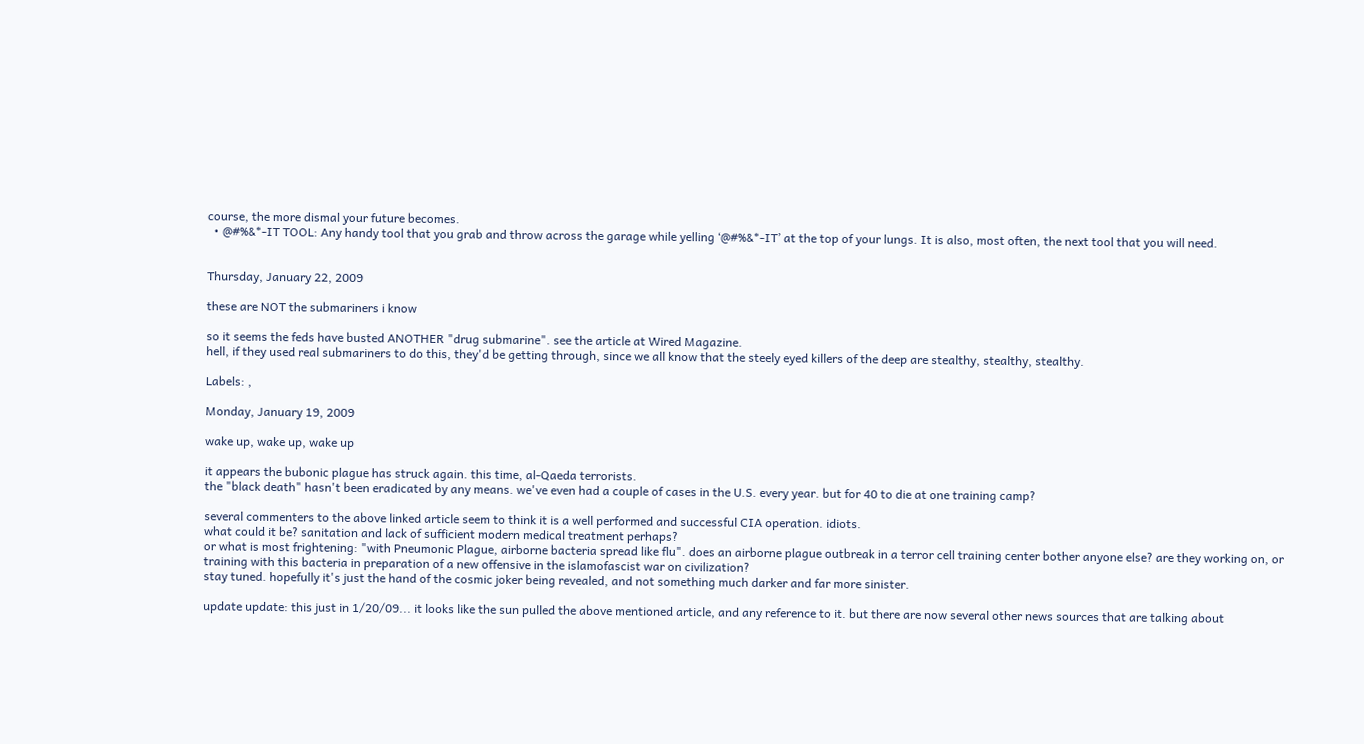course, the more dismal your future becomes.
  • @#%&*-IT TOOL: Any handy tool that you grab and throw across the garage while yelling ‘@#%&*-IT’ at the top of your lungs. It is also, most often, the next tool that you will need.


Thursday, January 22, 2009

these are NOT the submariners i know

so it seems the feds have busted ANOTHER "drug submarine". see the article at Wired Magazine.
hell, if they used real submariners to do this, they'd be getting through, since we all know that the steely eyed killers of the deep are stealthy, stealthy, stealthy.

Labels: ,

Monday, January 19, 2009

wake up, wake up, wake up

it appears the bubonic plague has struck again. this time, al-Qaeda terrorists.
the "black death" hasn't been eradicated by any means. we've even had a couple of cases in the U.S. every year. but for 40 to die at one training camp?

several commenters to the above linked article seem to think it is a well performed and successful CIA operation. idiots.
what could it be? sanitation and lack of sufficient modern medical treatment perhaps?
or what is most frightening: "with Pneumonic Plague, airborne bacteria spread like flu". does an airborne plague outbreak in a terror cell training center bother anyone else? are they working on, or training with this bacteria in preparation of a new offensive in the islamofascist war on civilization?
stay tuned. hopefully it's just the hand of the cosmic joker being revealed, and not something much darker and far more sinister.

update update: this just in 1/20/09... it looks like the sun pulled the above mentioned article, and any reference to it. but there are now several other news sources that are talking about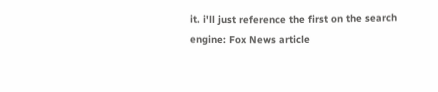it. i'll just reference the first on the search engine: Fox News article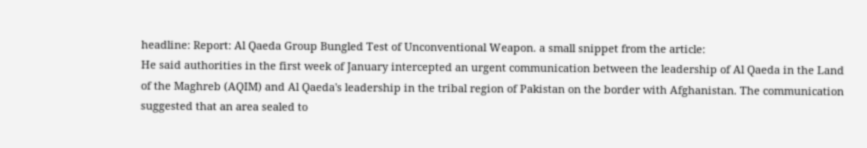headline: Report: Al Qaeda Group Bungled Test of Unconventional Weapon. a small snippet from the article:
He said authorities in the first week of January intercepted an urgent communication between the leadership of Al Qaeda in the Land of the Maghreb (AQIM) and Al Qaeda's leadership in the tribal region of Pakistan on the border with Afghanistan. The communication suggested that an area sealed to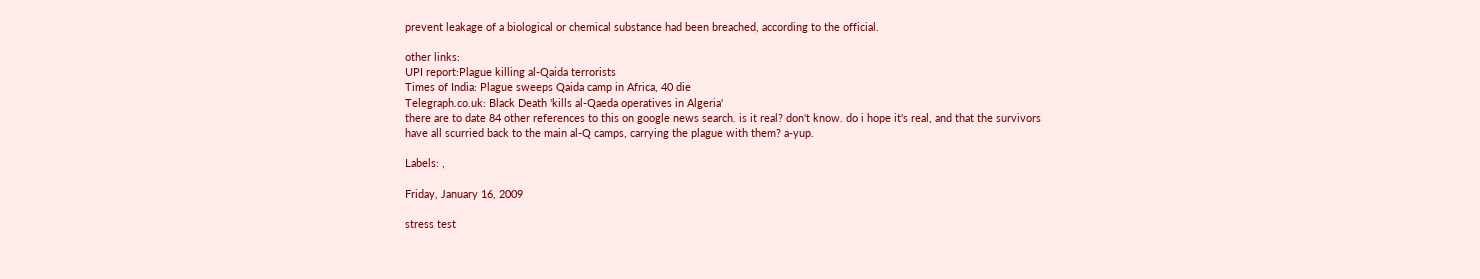prevent leakage of a biological or chemical substance had been breached, according to the official.

other links:
UPI report:Plague killing al-Qaida terrorists
Times of India: Plague sweeps Qaida camp in Africa, 40 die
Telegraph.co.uk: Black Death 'kills al-Qaeda operatives in Algeria'
there are to date 84 other references to this on google news search. is it real? don't know. do i hope it's real, and that the survivors have all scurried back to the main al-Q camps, carrying the plague with them? a-yup.

Labels: ,

Friday, January 16, 2009

stress test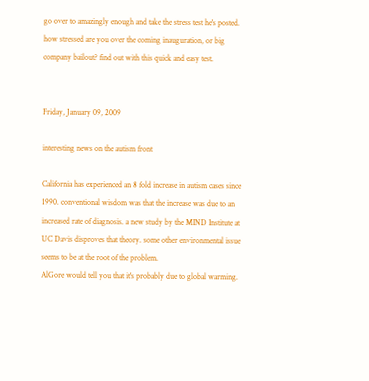go over to amazingly enough and take the stress test he's posted. how stressed are you over the coming inauguration, or big company bailout? find out with this quick and easy test.


Friday, January 09, 2009

interesting news on the autism front

California has experienced an 8 fold increase in autism cases since 1990. conventional wisdom was that the increase was due to an increased rate of diagnosis. a new study by the MIND Institute at UC Davis disproves that theory. some other environmental issue seems to be at the root of the problem.
AlGore would tell you that it's probably due to global warming.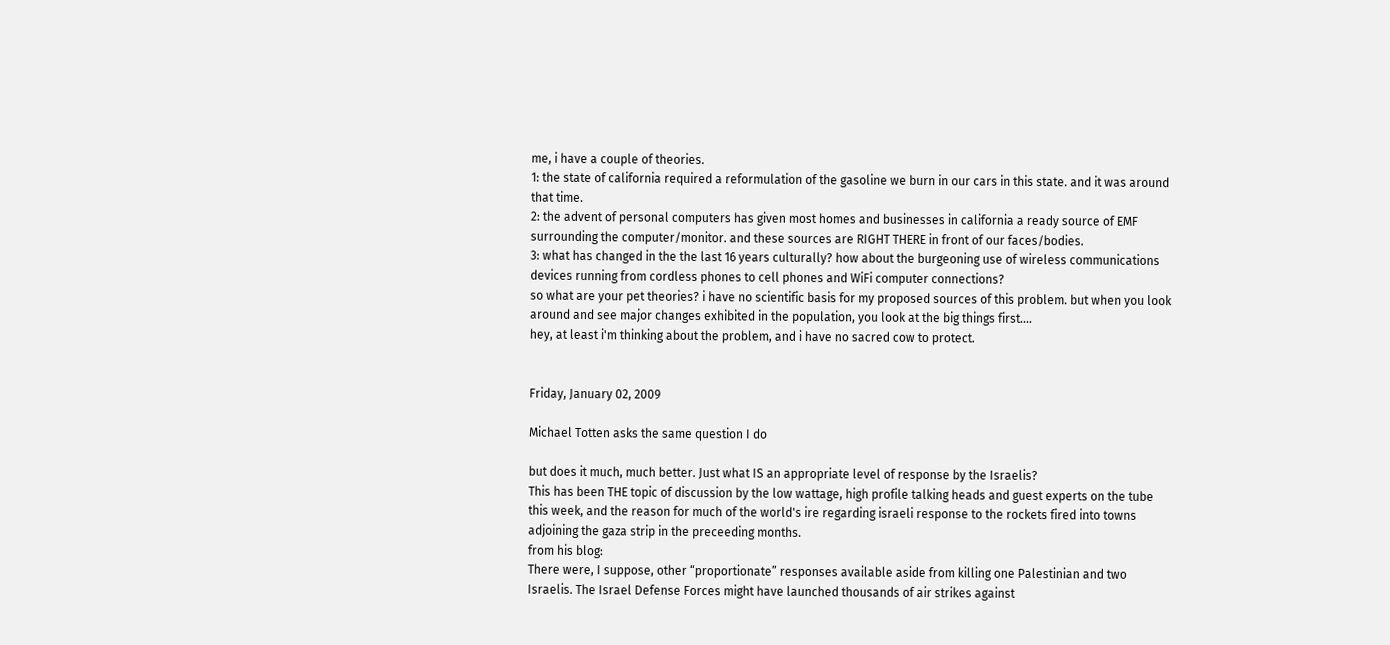me, i have a couple of theories.
1: the state of california required a reformulation of the gasoline we burn in our cars in this state. and it was around that time.
2: the advent of personal computers has given most homes and businesses in california a ready source of EMF surrounding the computer/monitor. and these sources are RIGHT THERE in front of our faces/bodies.
3: what has changed in the the last 16 years culturally? how about the burgeoning use of wireless communications devices running from cordless phones to cell phones and WiFi computer connections?
so what are your pet theories? i have no scientific basis for my proposed sources of this problem. but when you look around and see major changes exhibited in the population, you look at the big things first....
hey, at least i'm thinking about the problem, and i have no sacred cow to protect.


Friday, January 02, 2009

Michael Totten asks the same question I do

but does it much, much better. Just what IS an appropriate level of response by the Israelis?
This has been THE topic of discussion by the low wattage, high profile talking heads and guest experts on the tube this week, and the reason for much of the world's ire regarding israeli response to the rockets fired into towns adjoining the gaza strip in the preceeding months.
from his blog:
There were, I suppose, other “proportionate” responses available aside from killing one Palestinian and two Israelis. The Israel Defense Forces might have launched thousands of air strikes against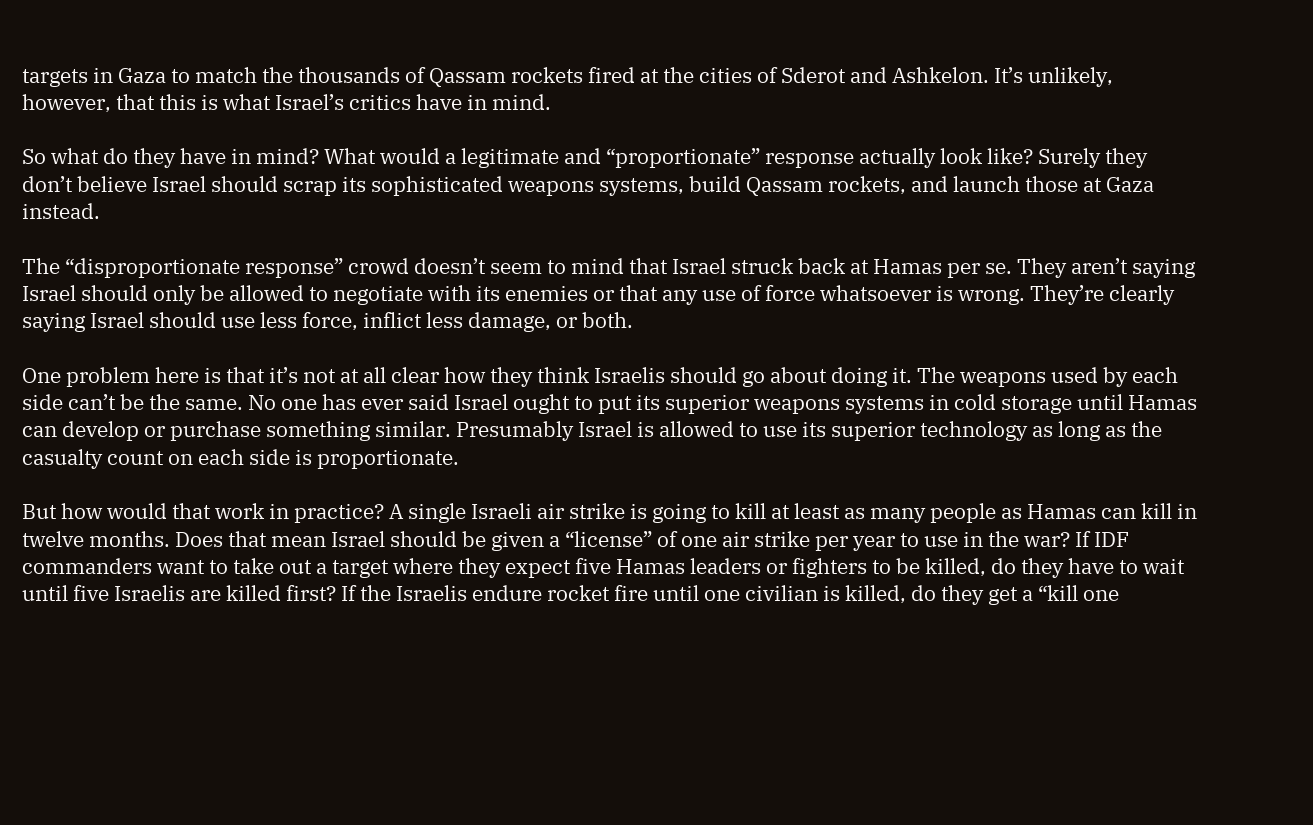targets in Gaza to match the thousands of Qassam rockets fired at the cities of Sderot and Ashkelon. It’s unlikely, however, that this is what Israel’s critics have in mind.

So what do they have in mind? What would a legitimate and “proportionate” response actually look like? Surely they don’t believe Israel should scrap its sophisticated weapons systems, build Qassam rockets, and launch those at Gaza instead.

The “disproportionate response” crowd doesn’t seem to mind that Israel struck back at Hamas per se. They aren’t saying Israel should only be allowed to negotiate with its enemies or that any use of force whatsoever is wrong. They’re clearly saying Israel should use less force, inflict less damage, or both.

One problem here is that it’s not at all clear how they think Israelis should go about doing it. The weapons used by each side can’t be the same. No one has ever said Israel ought to put its superior weapons systems in cold storage until Hamas can develop or purchase something similar. Presumably Israel is allowed to use its superior technology as long as the casualty count on each side is proportionate.

But how would that work in practice? A single Israeli air strike is going to kill at least as many people as Hamas can kill in twelve months. Does that mean Israel should be given a “license” of one air strike per year to use in the war? If IDF commanders want to take out a target where they expect five Hamas leaders or fighters to be killed, do they have to wait until five Israelis are killed first? If the Israelis endure rocket fire until one civilian is killed, do they get a “kill one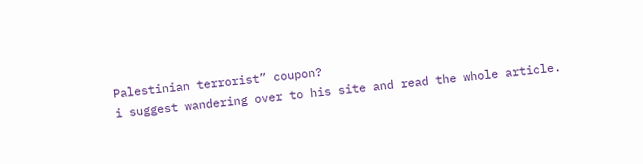Palestinian terrorist” coupon?
i suggest wandering over to his site and read the whole article.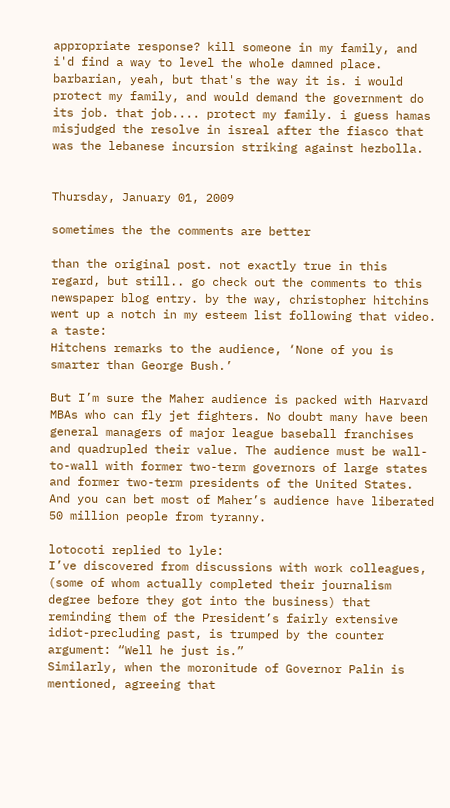appropriate response? kill someone in my family, and i'd find a way to level the whole damned place. barbarian, yeah, but that's the way it is. i would protect my family, and would demand the government do its job. that job.... protect my family. i guess hamas misjudged the resolve in isreal after the fiasco that was the lebanese incursion striking against hezbolla.


Thursday, January 01, 2009

sometimes the the comments are better

than the original post. not exactly true in this regard, but still.. go check out the comments to this newspaper blog entry. by the way, christopher hitchins went up a notch in my esteem list following that video.
a taste:
Hitchens remarks to the audience, ‘None of you is smarter than George Bush.’

But I’m sure the Maher audience is packed with Harvard MBAs who can fly jet fighters. No doubt many have been general managers of major league baseball franchises and quadrupled their value. The audience must be wall-to-wall with former two-term governors of large states and former two-term presidents of the United States. And you can bet most of Maher’s audience have liberated 50 million people from tyranny.

lotocoti replied to lyle:
I’ve discovered from discussions with work colleagues, (some of whom actually completed their journalism degree before they got into the business) that reminding them of the President’s fairly extensive idiot-precluding past, is trumped by the counter argument: “Well he just is.”
Similarly, when the moronitude of Governor Palin is mentioned, agreeing that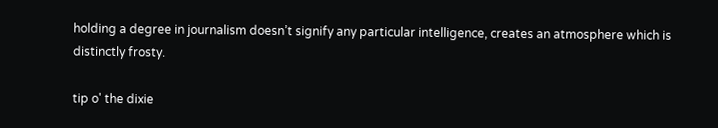holding a degree in journalism doesn’t signify any particular intelligence, creates an atmosphere which is distinctly frosty.

tip o' the dixie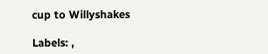cup to Willyshakes

Labels: ,